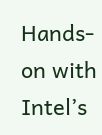Hands-on with Intel’s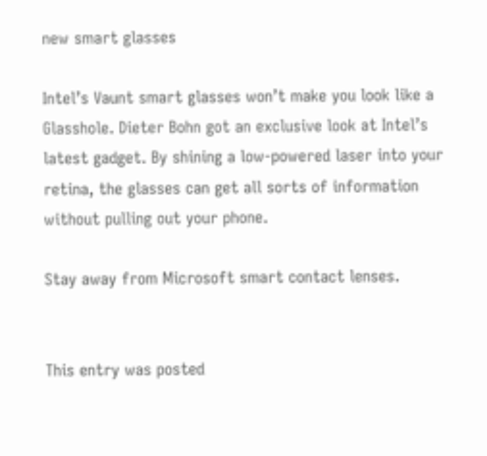new smart glasses

Intel’s Vaunt smart glasses won’t make you look like a Glasshole. Dieter Bohn got an exclusive look at Intel’s latest gadget. By shining a low-powered laser into your retina, the glasses can get all sorts of information without pulling out your phone.

Stay away from Microsoft smart contact lenses.


This entry was posted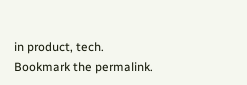in product, tech. Bookmark the permalink.